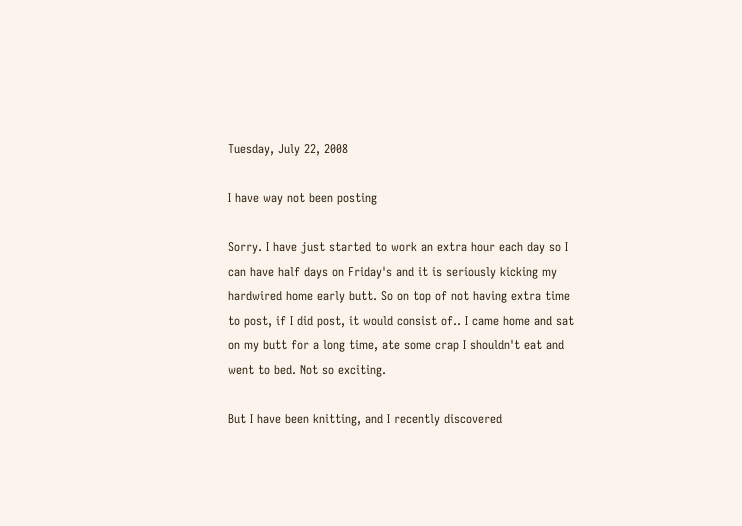Tuesday, July 22, 2008

I have way not been posting

Sorry. I have just started to work an extra hour each day so I can have half days on Friday's and it is seriously kicking my hardwired home early butt. So on top of not having extra time to post, if I did post, it would consist of.. I came home and sat on my butt for a long time, ate some crap I shouldn't eat and went to bed. Not so exciting.

But I have been knitting, and I recently discovered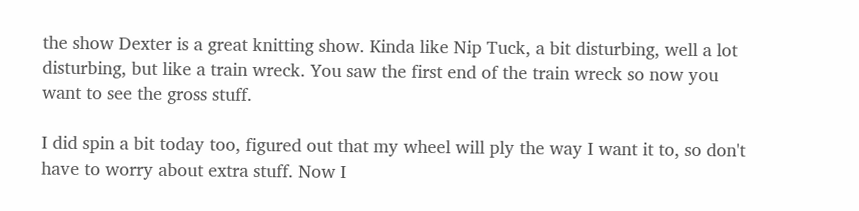the show Dexter is a great knitting show. Kinda like Nip Tuck, a bit disturbing, well a lot disturbing, but like a train wreck. You saw the first end of the train wreck so now you want to see the gross stuff.

I did spin a bit today too, figured out that my wheel will ply the way I want it to, so don't have to worry about extra stuff. Now I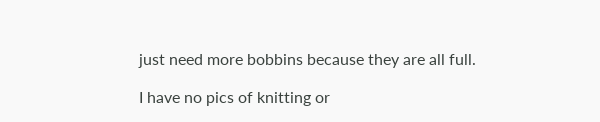just need more bobbins because they are all full.

I have no pics of knitting or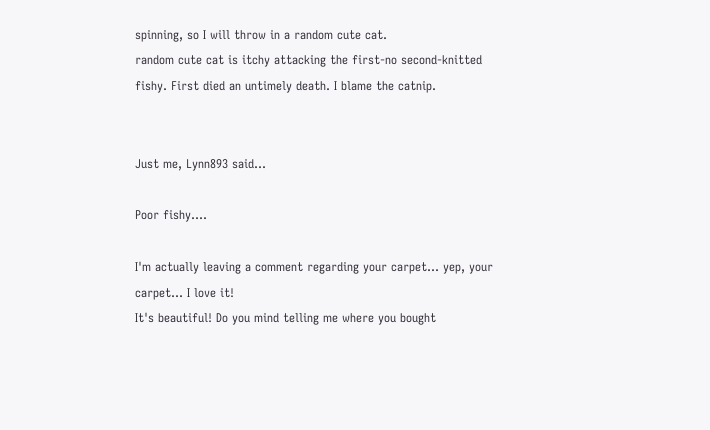spinning, so I will throw in a random cute cat.
random cute cat is itchy attacking the first-no second-knitted fishy. First died an untimely death. I blame the catnip.


Just me, Lynn893 said...

Poor fishy....

I'm actually leaving a comment regarding your carpet... yep, your carpet... I love it!
It's beautiful! Do you mind telling me where you bought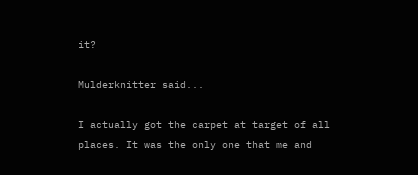it?

Mulderknitter said...

I actually got the carpet at target of all places. It was the only one that me and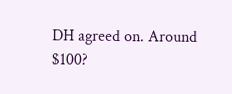DH agreed on. Around $100?